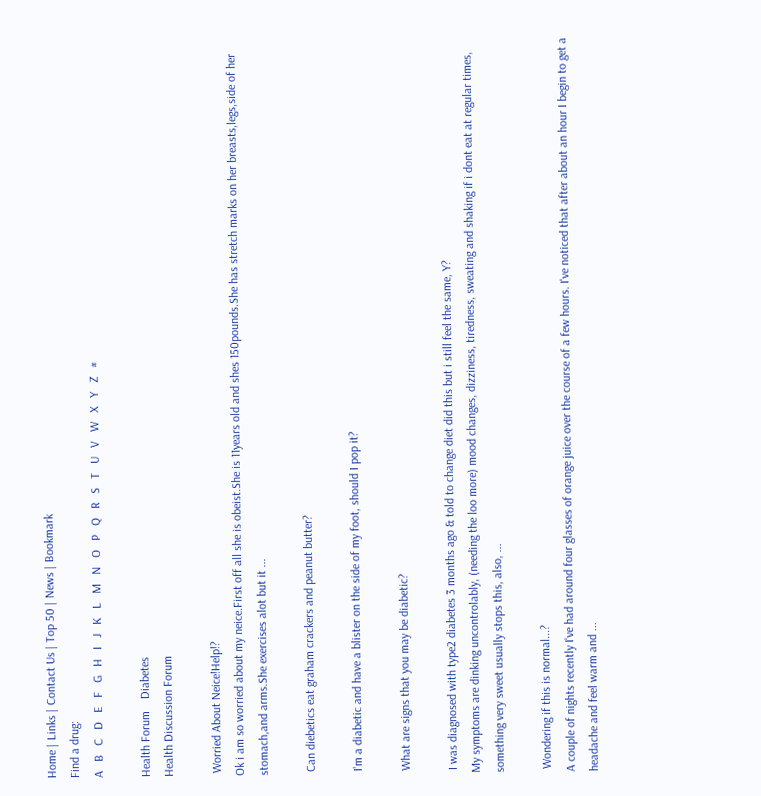Home | Links | Contact Us | Top 50 | News | Bookmark
Find a drug:
A   B   C   D   E   F   G   H   I   J   K   L   M   N   O   P   Q   R   S   T   U   V   W   X   Y   Z   #

Health Forum    Diabetes
Health Discussion Forum

 Worried About Neice!Help!?
Ok i am so worried about my neice.First off all she is obeist.She is 11years old and shes 150pounds.She has stretch marks on her breasts,legs,side of her stomach,and arms.She exercises alot but it ...

 Can diebetics eat graham crackers and peanut butter?

 I'm a diabetic and have a blister on the side of my foot, should I pop it?

 What are signs that you may be diabetic?

 I was diagnosed with type2 diabetes 3 months ago & told to change diet did this but i still feel the same, Y?
My symptoms are dinking uncontrolably, (needing the loo more) mood changes, dizziness, tiredness, sweating and shaking if i dont eat at regular times, something very sweet usually stops this, also, ...

 Wondering if this is normal...?
A couple of nights recently I've had around four glasses of orange juice over the course of a few hours. I've noticed that after about an hour I begin to get a headache and feel warm and ...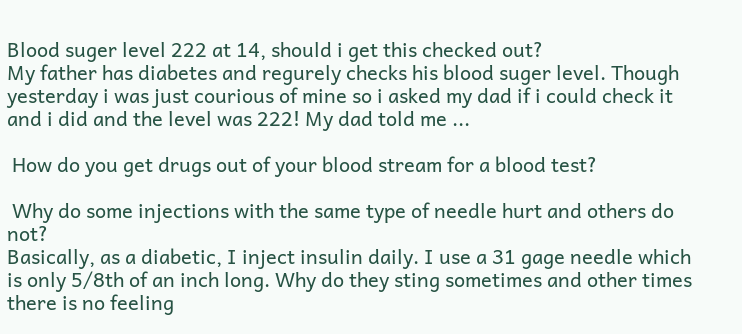Blood suger level 222 at 14, should i get this checked out?
My father has diabetes and regurely checks his blood suger level. Though yesterday i was just courious of mine so i asked my dad if i could check it and i did and the level was 222! My dad told me ...

 How do you get drugs out of your blood stream for a blood test?

 Why do some injections with the same type of needle hurt and others do not?
Basically, as a diabetic, I inject insulin daily. I use a 31 gage needle which is only 5/8th of an inch long. Why do they sting sometimes and other times there is no feeling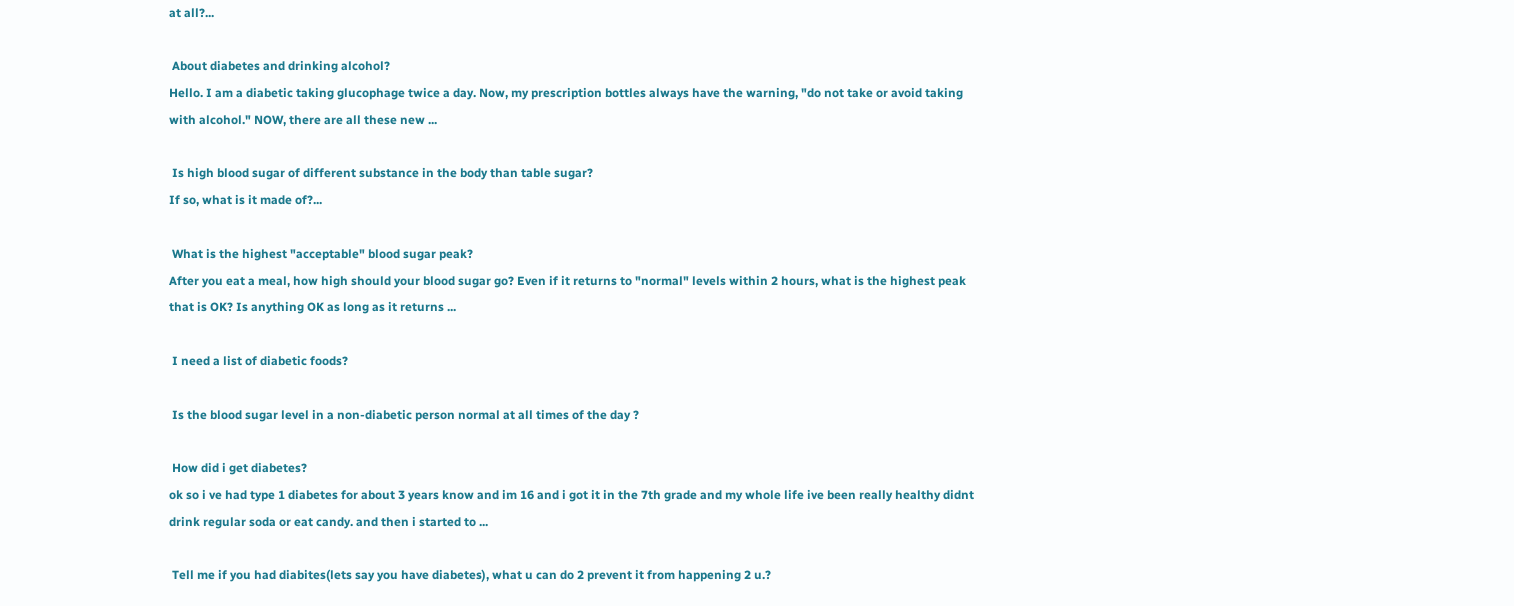at all?...

 About diabetes and drinking alcohol?
Hello. I am a diabetic taking glucophage twice a day. Now, my prescription bottles always have the warning, "do not take or avoid taking with alcohol." NOW, there are all these new ...

 Is high blood sugar of different substance in the body than table sugar?
If so, what is it made of?...

 What is the highest "acceptable" blood sugar peak?
After you eat a meal, how high should your blood sugar go? Even if it returns to "normal" levels within 2 hours, what is the highest peak that is OK? Is anything OK as long as it returns ...

 I need a list of diabetic foods?

 Is the blood sugar level in a non-diabetic person normal at all times of the day ?

 How did i get diabetes?
ok so i ve had type 1 diabetes for about 3 years know and im 16 and i got it in the 7th grade and my whole life ive been really healthy didnt drink regular soda or eat candy. and then i started to ...

 Tell me if you had diabites(lets say you have diabetes), what u can do 2 prevent it from happening 2 u.?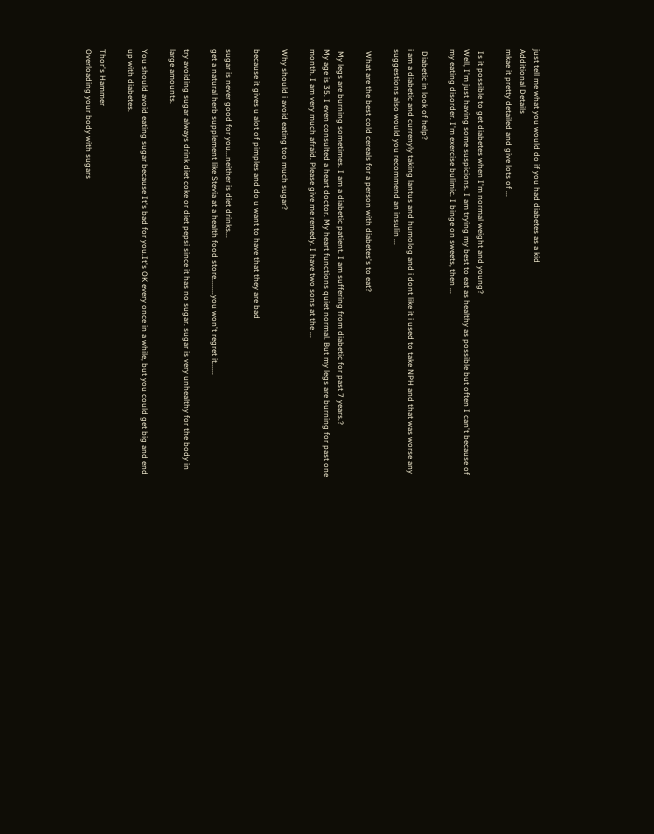just tell me what you would do if you had diabetes as a kid
Additional Details
mkae it pretty detailed and give lots of ...

 Is it possible to get diabetes when I'm normal weight and young?
Well, I'm just having some suspicions. I am trying my best to eat as healthy as possible but often I can't because of my eating disorder. I'm exercise bulimic. I binge on sweets, then ...

 Diabetic in look of help?
i am a diabetic and currenyly taking lantus and humolog and i dont like it i used to take NPH and that was worse any suggestions also would you recommend an insulin ...

 What are the best cold cereals for a person with diabetes's to eat?

 My legs are burning sometimes. I am a diabetic patient. I am suffering from diabetic for past 7 years.?
My age is 35. I even consulted a heart doctor. My heart functions quiet normal. But my legs are burning for past one month. I am very much afraid. Please give me remedy. I have two sons at the ...

Why should i avoid eating too much sugar?

because it gives u alot of pimples and do u want to have that they are bad

sugar is never good for you...neither is diet drinks...
get a natural herb supplement like Stevia at a health food store........you won't regret it......

try avoiding sugar always drink diet coke or diet pepsi since it has no sugar. sugar is very unhealthy for the body in large amounts.

You should avoid eating sugar because It's bad for you.It's OK every once in a while, but you could get big and end up with diabetes.

Thor's Hammer
Overloading your body with sugars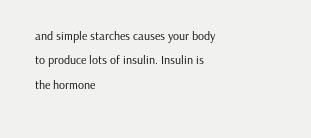and simple starches causes your body to produce lots of insulin. Insulin is the hormone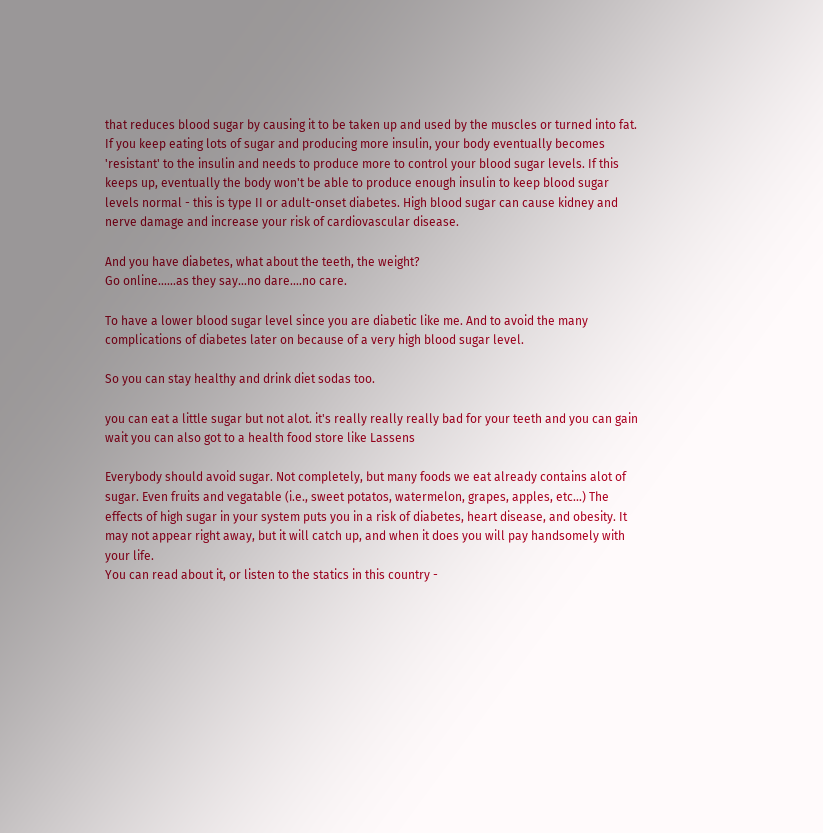that reduces blood sugar by causing it to be taken up and used by the muscles or turned into fat. If you keep eating lots of sugar and producing more insulin, your body eventually becomes 'resistant' to the insulin and needs to produce more to control your blood sugar levels. If this keeps up, eventually the body won't be able to produce enough insulin to keep blood sugar levels normal - this is type II or adult-onset diabetes. High blood sugar can cause kidney and nerve damage and increase your risk of cardiovascular disease.

And you have diabetes, what about the teeth, the weight?
Go online......as they say...no dare....no care.

To have a lower blood sugar level since you are diabetic like me. And to avoid the many complications of diabetes later on because of a very high blood sugar level.

So you can stay healthy and drink diet sodas too.

you can eat a little sugar but not alot. it's really really really bad for your teeth and you can gain wait you can also got to a health food store like Lassens

Everybody should avoid sugar. Not completely, but many foods we eat already contains alot of sugar. Even fruits and vegatable (i.e., sweet potatos, watermelon, grapes, apples, etc...) The effects of high sugar in your system puts you in a risk of diabetes, heart disease, and obesity. It may not appear right away, but it will catch up, and when it does you will pay handsomely with your life.
You can read about it, or listen to the statics in this country -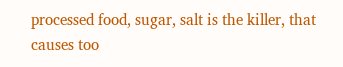processed food, sugar, salt is the killer, that causes too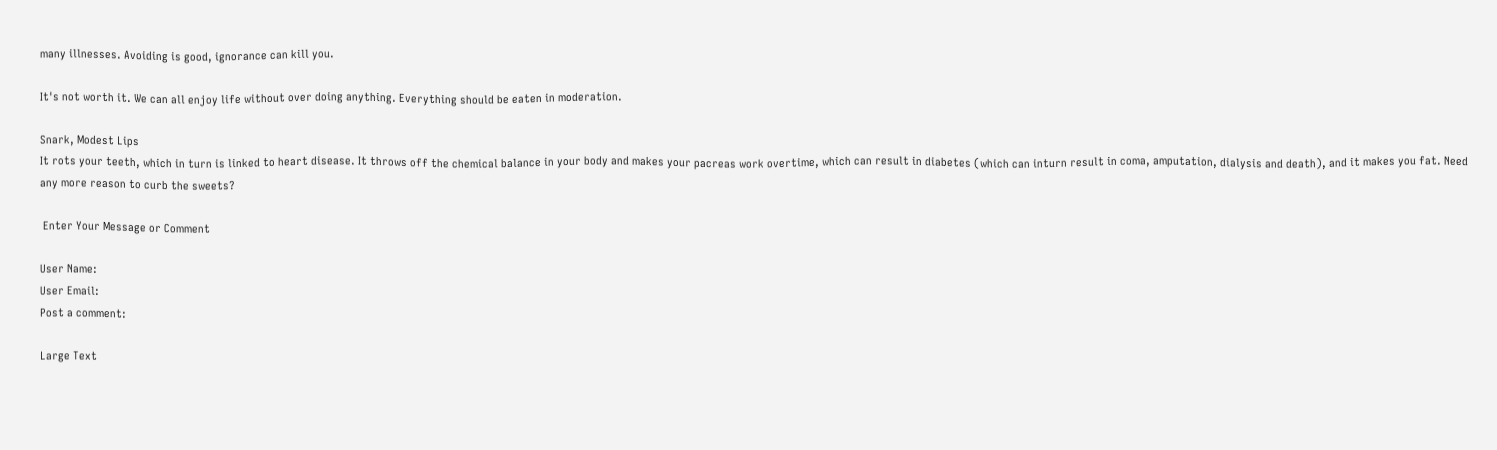many illnesses. Avoiding is good, ignorance can kill you.

It's not worth it. We can all enjoy life without over doing anything. Everything should be eaten in moderation.

Snark, Modest Lips
It rots your teeth, which in turn is linked to heart disease. It throws off the chemical balance in your body and makes your pacreas work overtime, which can result in diabetes (which can inturn result in coma, amputation, dialysis and death), and it makes you fat. Need any more reason to curb the sweets?

 Enter Your Message or Comment

User Name:
User Email:
Post a comment:

Large Text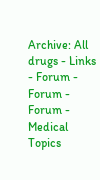Archive: All drugs - Links - Forum - Forum - Forum - Medical Topics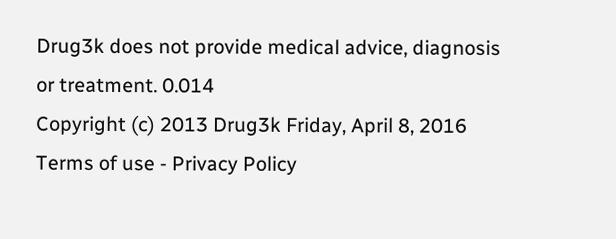Drug3k does not provide medical advice, diagnosis or treatment. 0.014
Copyright (c) 2013 Drug3k Friday, April 8, 2016
Terms of use - Privacy Policy